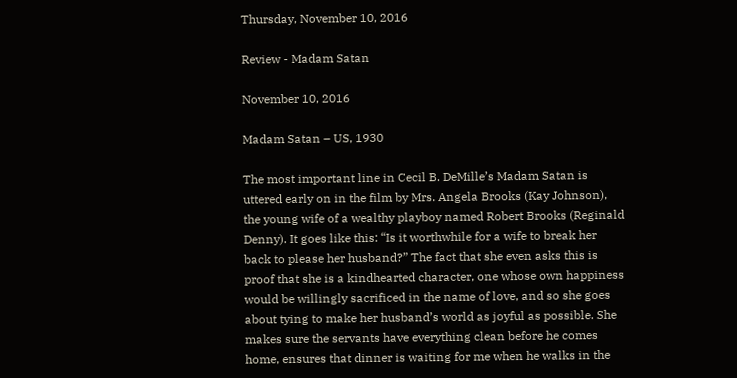Thursday, November 10, 2016

Review - Madam Satan

November 10, 2016

Madam Satan – US, 1930

The most important line in Cecil B. DeMille’s Madam Satan is uttered early on in the film by Mrs. Angela Brooks (Kay Johnson), the young wife of a wealthy playboy named Robert Brooks (Reginald Denny). It goes like this: “Is it worthwhile for a wife to break her back to please her husband?” The fact that she even asks this is proof that she is a kindhearted character, one whose own happiness would be willingly sacrificed in the name of love, and so she goes about tying to make her husband’s world as joyful as possible. She makes sure the servants have everything clean before he comes home, ensures that dinner is waiting for me when he walks in the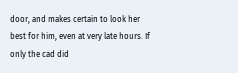door, and makes certain to look her best for him, even at very late hours. If only the cad did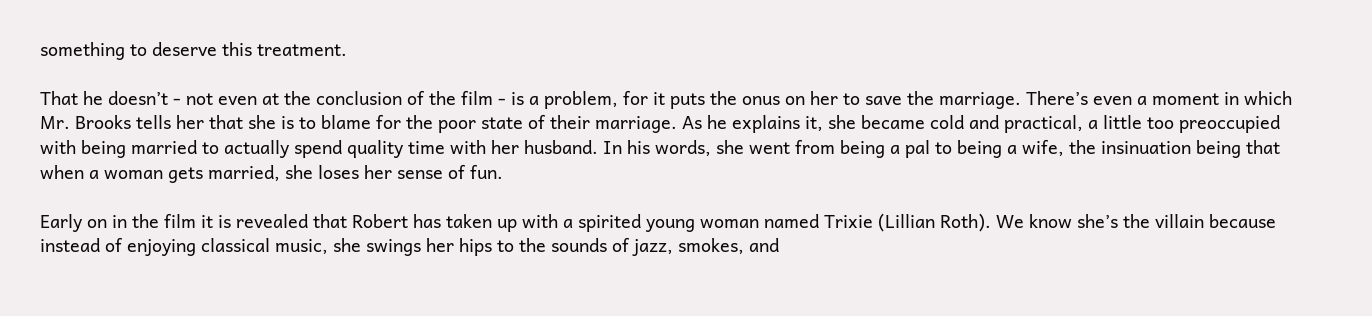something to deserve this treatment.

That he doesn’t - not even at the conclusion of the film - is a problem, for it puts the onus on her to save the marriage. There’s even a moment in which Mr. Brooks tells her that she is to blame for the poor state of their marriage. As he explains it, she became cold and practical, a little too preoccupied with being married to actually spend quality time with her husband. In his words, she went from being a pal to being a wife, the insinuation being that when a woman gets married, she loses her sense of fun.

Early on in the film it is revealed that Robert has taken up with a spirited young woman named Trixie (Lillian Roth). We know she’s the villain because instead of enjoying classical music, she swings her hips to the sounds of jazz, smokes, and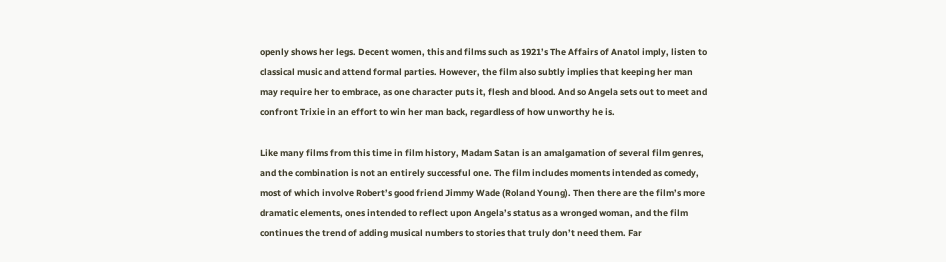openly shows her legs. Decent women, this and films such as 1921’s The Affairs of Anatol imply, listen to classical music and attend formal parties. However, the film also subtly implies that keeping her man may require her to embrace, as one character puts it, flesh and blood. And so Angela sets out to meet and confront Trixie in an effort to win her man back, regardless of how unworthy he is.

Like many films from this time in film history, Madam Satan is an amalgamation of several film genres, and the combination is not an entirely successful one. The film includes moments intended as comedy, most of which involve Robert’s good friend Jimmy Wade (Roland Young). Then there are the film’s more dramatic elements, ones intended to reflect upon Angela’s status as a wronged woman, and the film continues the trend of adding musical numbers to stories that truly don’t need them. Far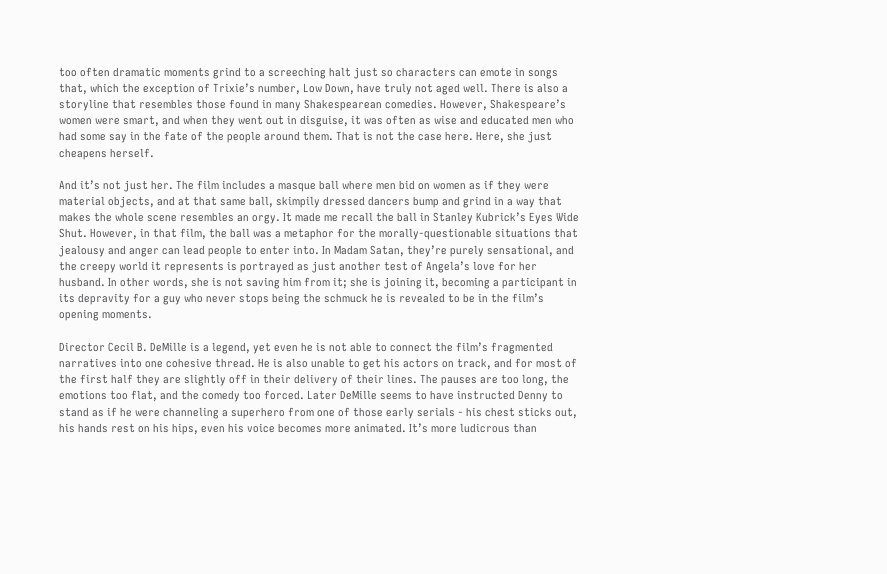too often dramatic moments grind to a screeching halt just so characters can emote in songs that, which the exception of Trixie’s number, Low Down, have truly not aged well. There is also a storyline that resembles those found in many Shakespearean comedies. However, Shakespeare’s women were smart, and when they went out in disguise, it was often as wise and educated men who had some say in the fate of the people around them. That is not the case here. Here, she just cheapens herself.

And it’s not just her. The film includes a masque ball where men bid on women as if they were material objects, and at that same ball, skimpily dressed dancers bump and grind in a way that makes the whole scene resembles an orgy. It made me recall the ball in Stanley Kubrick’s Eyes Wide Shut. However, in that film, the ball was a metaphor for the morally-questionable situations that jealousy and anger can lead people to enter into. In Madam Satan, they’re purely sensational, and the creepy world it represents is portrayed as just another test of Angela’s love for her husband. In other words, she is not saving him from it; she is joining it, becoming a participant in its depravity for a guy who never stops being the schmuck he is revealed to be in the film’s opening moments.

Director Cecil B. DeMille is a legend, yet even he is not able to connect the film’s fragmented narratives into one cohesive thread. He is also unable to get his actors on track, and for most of the first half they are slightly off in their delivery of their lines. The pauses are too long, the emotions too flat, and the comedy too forced. Later DeMille seems to have instructed Denny to stand as if he were channeling a superhero from one of those early serials - his chest sticks out, his hands rest on his hips, even his voice becomes more animated. It’s more ludicrous than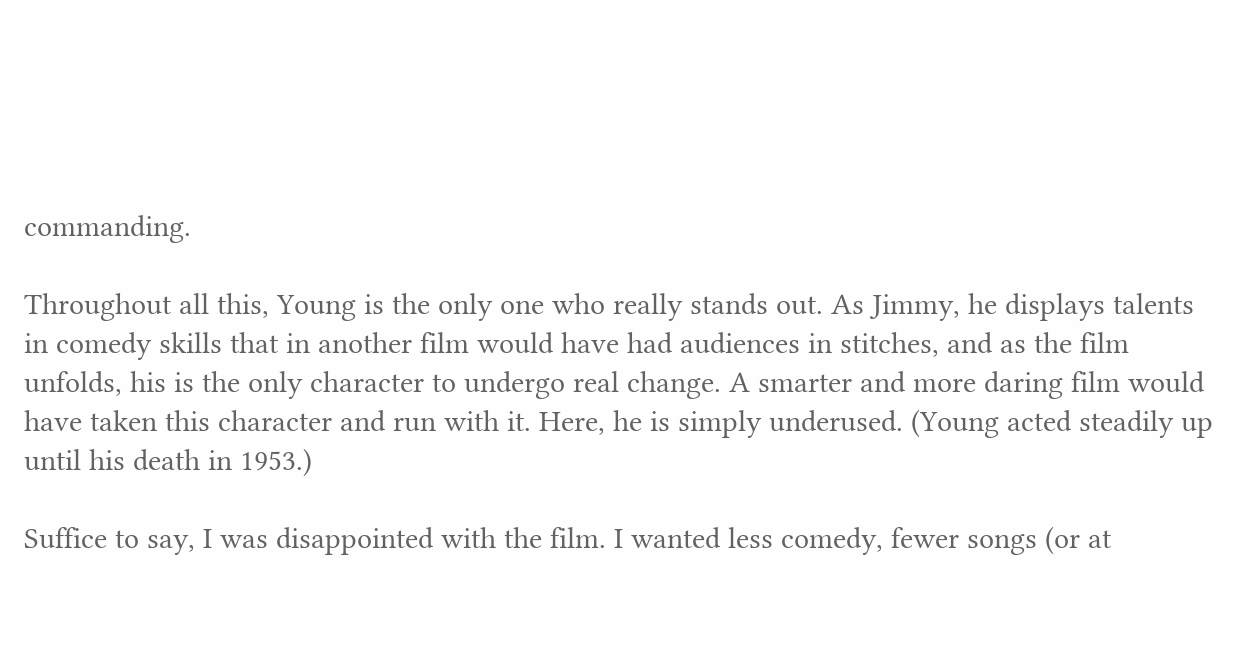commanding.

Throughout all this, Young is the only one who really stands out. As Jimmy, he displays talents in comedy skills that in another film would have had audiences in stitches, and as the film unfolds, his is the only character to undergo real change. A smarter and more daring film would have taken this character and run with it. Here, he is simply underused. (Young acted steadily up until his death in 1953.)

Suffice to say, I was disappointed with the film. I wanted less comedy, fewer songs (or at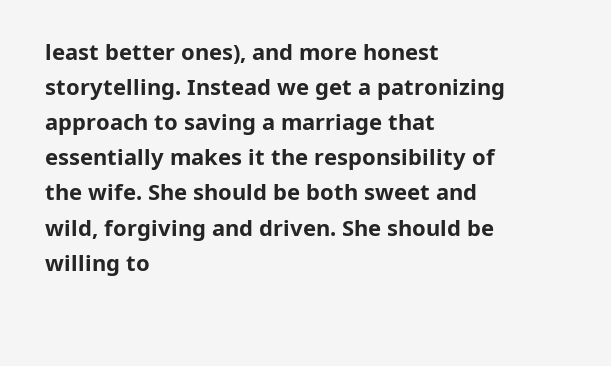least better ones), and more honest storytelling. Instead we get a patronizing approach to saving a marriage that essentially makes it the responsibility of the wife. She should be both sweet and wild, forgiving and driven. She should be willing to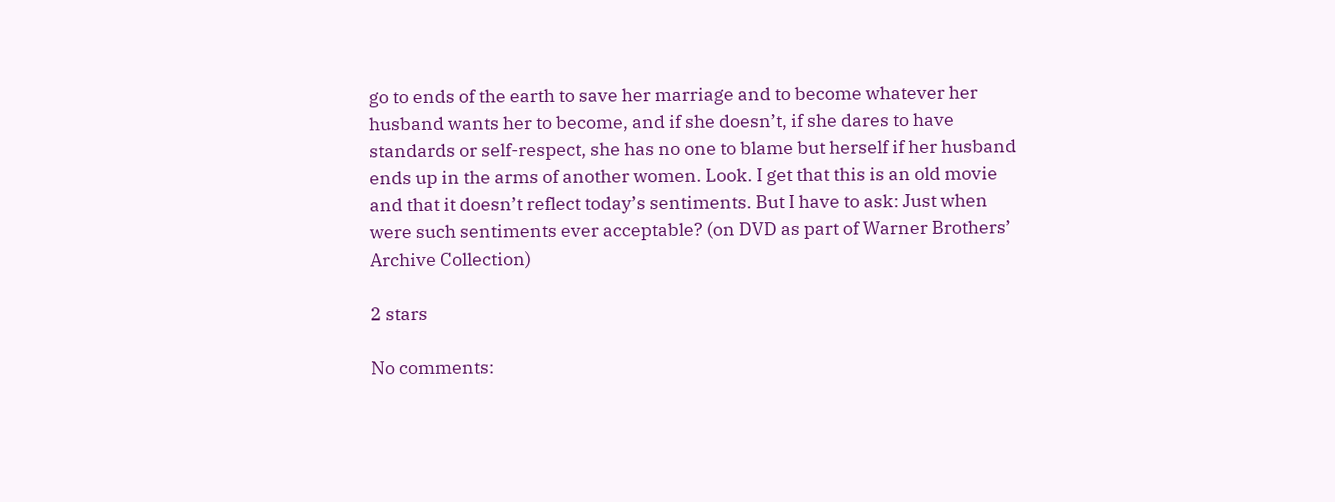go to ends of the earth to save her marriage and to become whatever her husband wants her to become, and if she doesn’t, if she dares to have standards or self-respect, she has no one to blame but herself if her husband ends up in the arms of another women. Look. I get that this is an old movie and that it doesn’t reflect today’s sentiments. But I have to ask: Just when were such sentiments ever acceptable? (on DVD as part of Warner Brothers’ Archive Collection)

2 stars

No comments: